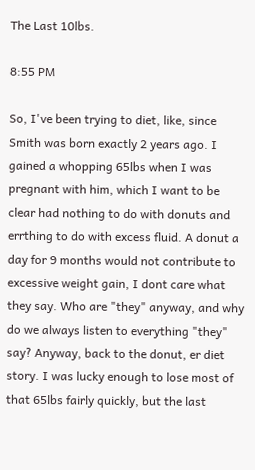The Last 10lbs.

8:55 PM

So, I've been trying to diet, like, since Smith was born exactly 2 years ago. I gained a whopping 65lbs when I was pregnant with him, which I want to be clear had nothing to do with donuts and errthing to do with excess fluid. A donut a day for 9 months would not contribute to excessive weight gain, I dont care what they say. Who are "they" anyway, and why do we always listen to everything "they" say? Anyway, back to the donut, er diet story. I was lucky enough to lose most of that 65lbs fairly quickly, but the last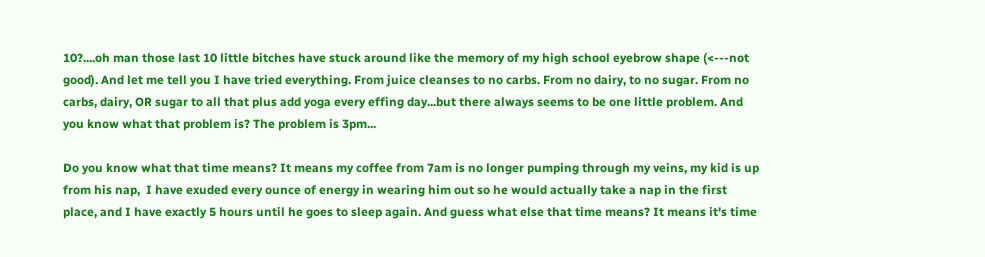10?....oh man those last 10 little bitches have stuck around like the memory of my high school eyebrow shape (<---not good). And let me tell you I have tried everything. From juice cleanses to no carbs. From no dairy, to no sugar. From no carbs, dairy, OR sugar to all that plus add yoga every effing day...but there always seems to be one little problem. And you know what that problem is? The problem is 3pm...

Do you know what that time means? It means my coffee from 7am is no longer pumping through my veins, my kid is up from his nap,  I have exuded every ounce of energy in wearing him out so he would actually take a nap in the first place, and I have exactly 5 hours until he goes to sleep again. And guess what else that time means? It means it's time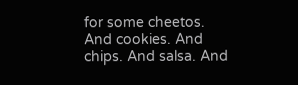for some cheetos. And cookies. And chips. And salsa. And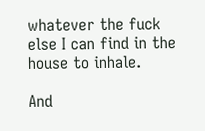whatever the fuck else I can find in the house to inhale.

And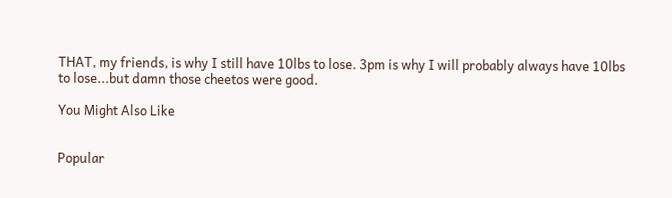THAT, my friends, is why I still have 10lbs to lose. 3pm is why I will probably always have 10lbs to lose...but damn those cheetos were good.

You Might Also Like


Popular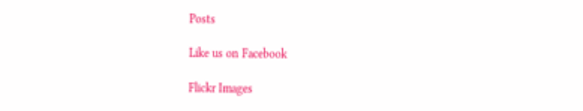Posts

Like us on Facebook

Flickr Images